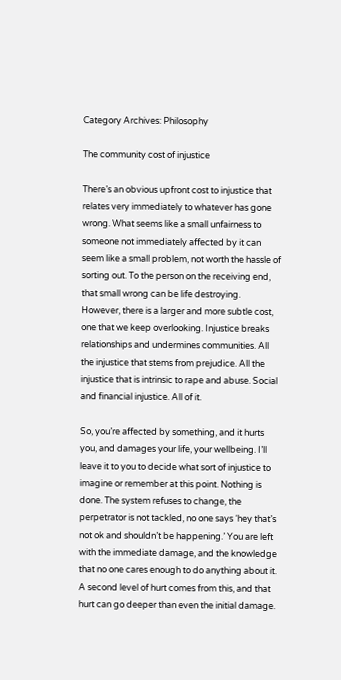Category Archives: Philosophy

The community cost of injustice

There’s an obvious upfront cost to injustice that relates very immediately to whatever has gone wrong. What seems like a small unfairness to someone not immediately affected by it can seem like a small problem, not worth the hassle of sorting out. To the person on the receiving end, that small wrong can be life destroying. However, there is a larger and more subtle cost, one that we keep overlooking. Injustice breaks relationships and undermines communities. All the injustice that stems from prejudice. All the injustice that is intrinsic to rape and abuse. Social and financial injustice. All of it.

So, you’re affected by something, and it hurts you, and damages your life, your wellbeing. I’ll leave it to you to decide what sort of injustice to imagine or remember at this point. Nothing is done. The system refuses to change, the perpetrator is not tackled, no one says ‘hey that’s not ok and shouldn’t be happening.’ You are left with the immediate damage, and the knowledge that no one cares enough to do anything about it. A second level of hurt comes from this, and that hurt can go deeper than even the initial damage.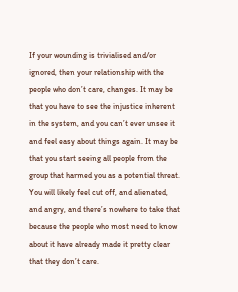If your wounding is trivialised and/or ignored, then your relationship with the people who don’t care, changes. It may be that you have to see the injustice inherent in the system, and you can’t ever unsee it and feel easy about things again. It may be that you start seeing all people from the group that harmed you as a potential threat. You will likely feel cut off, and alienated, and angry, and there’s nowhere to take that because the people who most need to know about it have already made it pretty clear that they don’t care.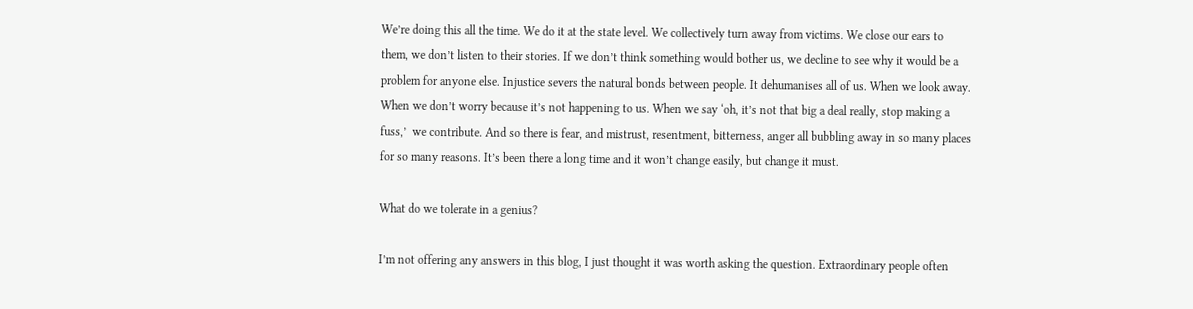We’re doing this all the time. We do it at the state level. We collectively turn away from victims. We close our ears to them, we don’t listen to their stories. If we don’t think something would bother us, we decline to see why it would be a problem for anyone else. Injustice severs the natural bonds between people. It dehumanises all of us. When we look away. When we don’t worry because it’s not happening to us. When we say ‘oh, it’s not that big a deal really, stop making a fuss,’  we contribute. And so there is fear, and mistrust, resentment, bitterness, anger all bubbling away in so many places for so many reasons. It’s been there a long time and it won’t change easily, but change it must.

What do we tolerate in a genius?

I’m not offering any answers in this blog, I just thought it was worth asking the question. Extraordinary people often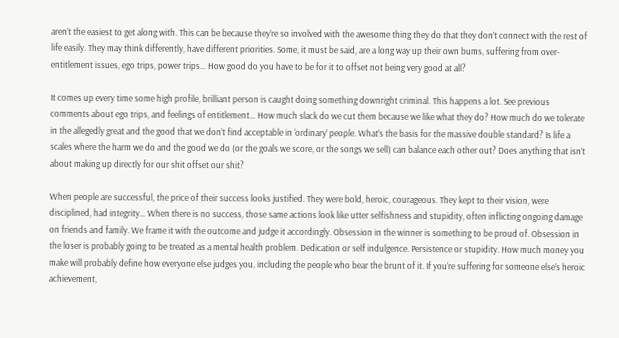aren’t the easiest to get along with. This can be because they’re so involved with the awesome thing they do that they don’t connect with the rest of life easily. They may think differently, have different priorities. Some, it must be said, are a long way up their own bums, suffering from over-entitlement issues, ego trips, power trips… How good do you have to be for it to offset not being very good at all?

It comes up every time some high profile, brilliant person is caught doing something downright criminal. This happens a lot. See previous comments about ego trips, and feelings of entitlement… How much slack do we cut them because we like what they do? How much do we tolerate in the allegedly great and the good that we don’t find acceptable in ‘ordinary’ people. What’s the basis for the massive double standard? Is life a scales where the harm we do and the good we do (or the goals we score, or the songs we sell) can balance each other out? Does anything that isn’t about making up directly for our shit offset our shit?

When people are successful, the price of their success looks justified. They were bold, heroic, courageous. They kept to their vision, were disciplined, had integrity… When there is no success, those same actions look like utter selfishness and stupidity, often inflicting ongoing damage on friends and family. We frame it with the outcome and judge it accordingly. Obsession in the winner is something to be proud of. Obsession in the loser is probably going to be treated as a mental health problem. Dedication or self indulgence. Persistence or stupidity. How much money you make will probably define how everyone else judges you, including the people who bear the brunt of it. If you’re suffering for someone else’s heroic achievement,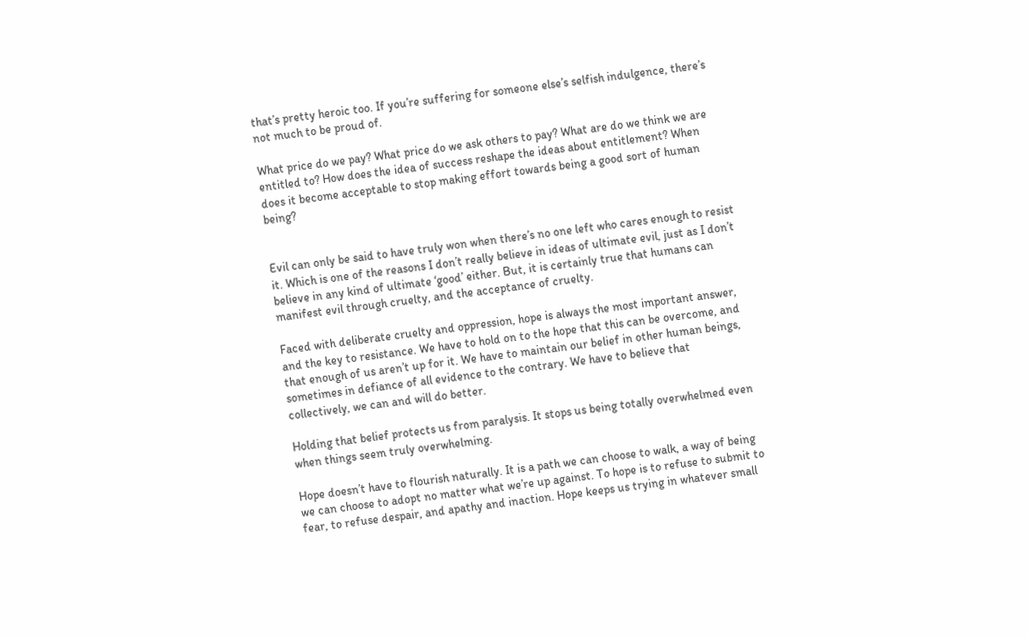that’s pretty heroic too. If you’re suffering for someone else’s selfish indulgence, there’s not much to be proud of.

What price do we pay? What price do we ask others to pay? What are do we think we are entitled to? How does the idea of success reshape the ideas about entitlement? When does it become acceptable to stop making effort towards being a good sort of human being?


Evil can only be said to have truly won when there’s no one left who cares enough to resist it. Which is one of the reasons I don’t really believe in ideas of ultimate evil, just as I don’t believe in any kind of ultimate ‘good’ either. But, it is certainly true that humans can manifest evil through cruelty, and the acceptance of cruelty.

Faced with deliberate cruelty and oppression, hope is always the most important answer, and the key to resistance. We have to hold on to the hope that this can be overcome, and that enough of us aren’t up for it. We have to maintain our belief in other human beings, sometimes in defiance of all evidence to the contrary. We have to believe that collectively, we can and will do better.

Holding that belief protects us from paralysis. It stops us being totally overwhelmed even when things seem truly overwhelming.

Hope doesn’t have to flourish naturally. It is a path we can choose to walk, a way of being we can choose to adopt no matter what we’re up against. To hope is to refuse to submit to fear, to refuse despair, and apathy and inaction. Hope keeps us trying in whatever small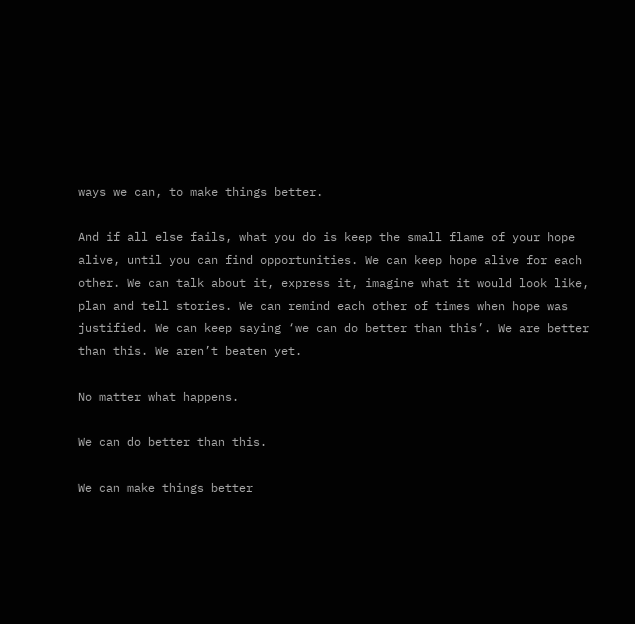ways we can, to make things better.

And if all else fails, what you do is keep the small flame of your hope alive, until you can find opportunities. We can keep hope alive for each other. We can talk about it, express it, imagine what it would look like, plan and tell stories. We can remind each other of times when hope was justified. We can keep saying ‘we can do better than this’. We are better than this. We aren’t beaten yet.

No matter what happens.

We can do better than this.

We can make things better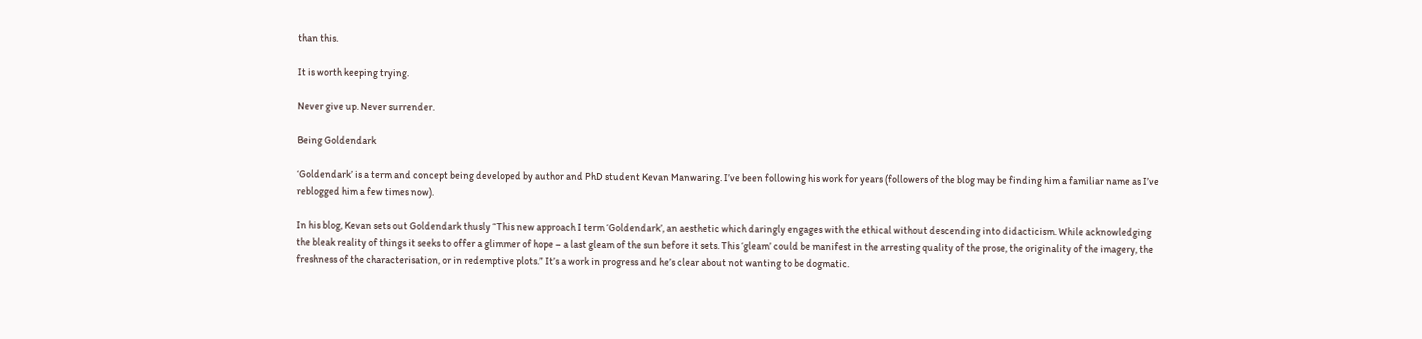than this.

It is worth keeping trying.

Never give up. Never surrender.

Being Goldendark

‘Goldendark’ is a term and concept being developed by author and PhD student Kevan Manwaring. I’ve been following his work for years (followers of the blog may be finding him a familiar name as I’ve reblogged him a few times now).

In his blog, Kevan sets out Goldendark thusly “This new approach I term ‘Goldendark’, an aesthetic which daringly engages with the ethical without descending into didacticism. While acknowledging the bleak reality of things it seeks to offer a glimmer of hope – a last gleam of the sun before it sets. This ‘gleam’ could be manifest in the arresting quality of the prose, the originality of the imagery, the freshness of the characterisation, or in redemptive plots.” It’s a work in progress and he’s clear about not wanting to be dogmatic.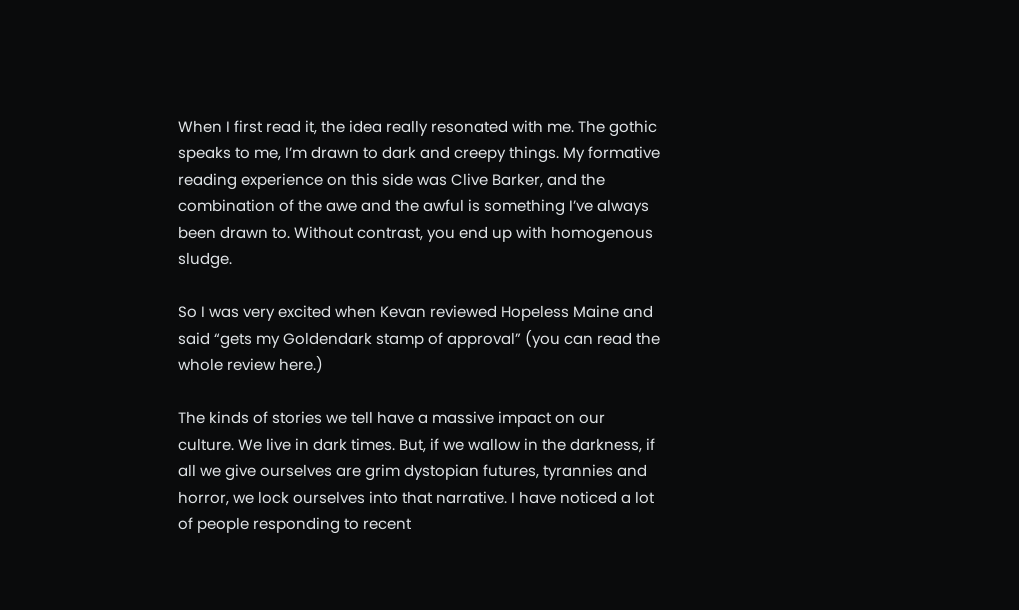When I first read it, the idea really resonated with me. The gothic speaks to me, I’m drawn to dark and creepy things. My formative reading experience on this side was Clive Barker, and the combination of the awe and the awful is something I’ve always been drawn to. Without contrast, you end up with homogenous sludge.

So I was very excited when Kevan reviewed Hopeless Maine and said “gets my Goldendark stamp of approval” (you can read the whole review here.)

The kinds of stories we tell have a massive impact on our culture. We live in dark times. But, if we wallow in the darkness, if all we give ourselves are grim dystopian futures, tyrannies and horror, we lock ourselves into that narrative. I have noticed a lot of people responding to recent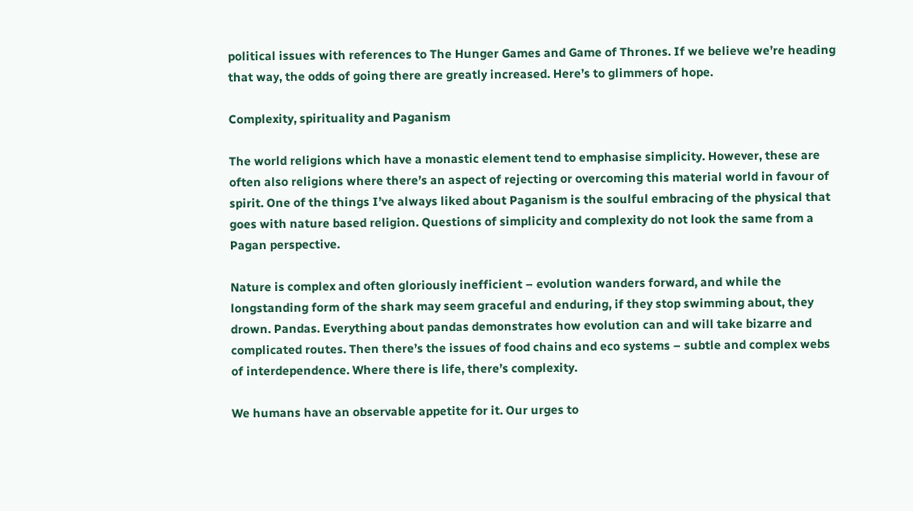political issues with references to The Hunger Games and Game of Thrones. If we believe we’re heading that way, the odds of going there are greatly increased. Here’s to glimmers of hope.

Complexity, spirituality and Paganism

The world religions which have a monastic element tend to emphasise simplicity. However, these are often also religions where there’s an aspect of rejecting or overcoming this material world in favour of spirit. One of the things I’ve always liked about Paganism is the soulful embracing of the physical that goes with nature based religion. Questions of simplicity and complexity do not look the same from a Pagan perspective.

Nature is complex and often gloriously inefficient – evolution wanders forward, and while the longstanding form of the shark may seem graceful and enduring, if they stop swimming about, they drown. Pandas. Everything about pandas demonstrates how evolution can and will take bizarre and complicated routes. Then there’s the issues of food chains and eco systems – subtle and complex webs of interdependence. Where there is life, there’s complexity.

We humans have an observable appetite for it. Our urges to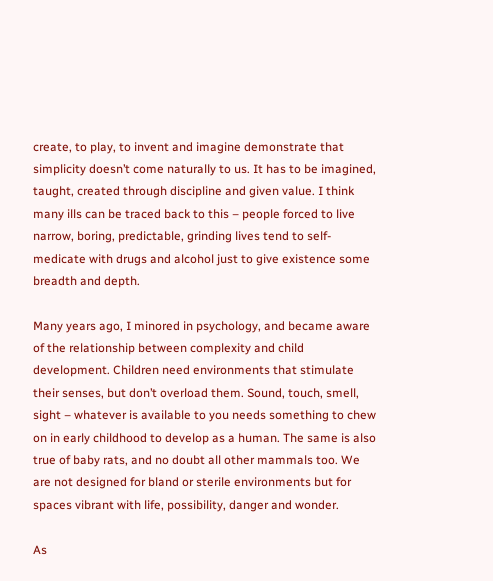create, to play, to invent and imagine demonstrate that simplicity doesn’t come naturally to us. It has to be imagined, taught, created through discipline and given value. I think many ills can be traced back to this – people forced to live narrow, boring, predictable, grinding lives tend to self-medicate with drugs and alcohol just to give existence some breadth and depth.

Many years ago, I minored in psychology, and became aware of the relationship between complexity and child development. Children need environments that stimulate their senses, but don’t overload them. Sound, touch, smell, sight – whatever is available to you needs something to chew on in early childhood to develop as a human. The same is also true of baby rats, and no doubt all other mammals too. We are not designed for bland or sterile environments but for spaces vibrant with life, possibility, danger and wonder.

As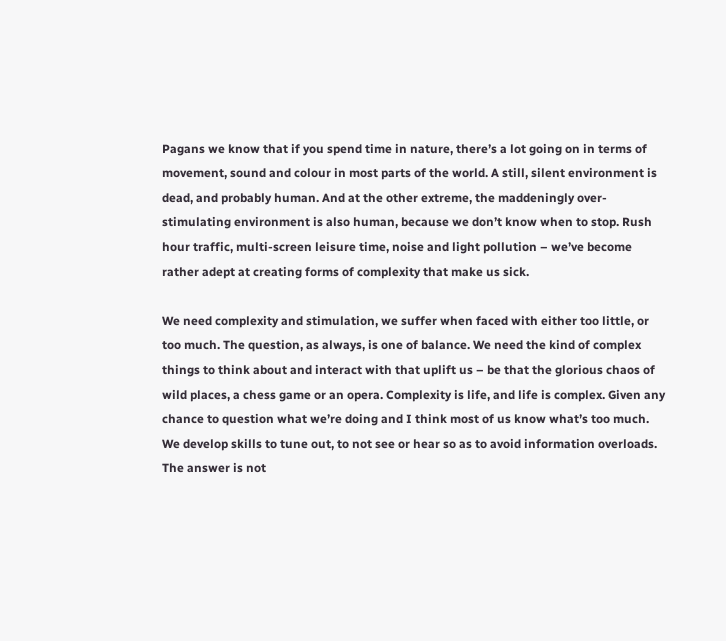Pagans we know that if you spend time in nature, there’s a lot going on in terms of movement, sound and colour in most parts of the world. A still, silent environment is dead, and probably human. And at the other extreme, the maddeningly over-stimulating environment is also human, because we don’t know when to stop. Rush hour traffic, multi-screen leisure time, noise and light pollution – we’ve become rather adept at creating forms of complexity that make us sick.

We need complexity and stimulation, we suffer when faced with either too little, or too much. The question, as always, is one of balance. We need the kind of complex things to think about and interact with that uplift us – be that the glorious chaos of wild places, a chess game or an opera. Complexity is life, and life is complex. Given any chance to question what we’re doing and I think most of us know what’s too much. We develop skills to tune out, to not see or hear so as to avoid information overloads. The answer is not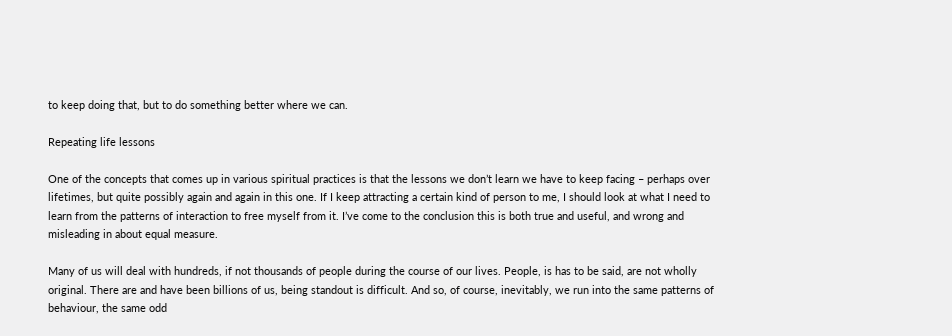to keep doing that, but to do something better where we can.

Repeating life lessons

One of the concepts that comes up in various spiritual practices is that the lessons we don’t learn we have to keep facing – perhaps over lifetimes, but quite possibly again and again in this one. If I keep attracting a certain kind of person to me, I should look at what I need to learn from the patterns of interaction to free myself from it. I’ve come to the conclusion this is both true and useful, and wrong and misleading in about equal measure.

Many of us will deal with hundreds, if not thousands of people during the course of our lives. People, is has to be said, are not wholly original. There are and have been billions of us, being standout is difficult. And so, of course, inevitably, we run into the same patterns of behaviour, the same odd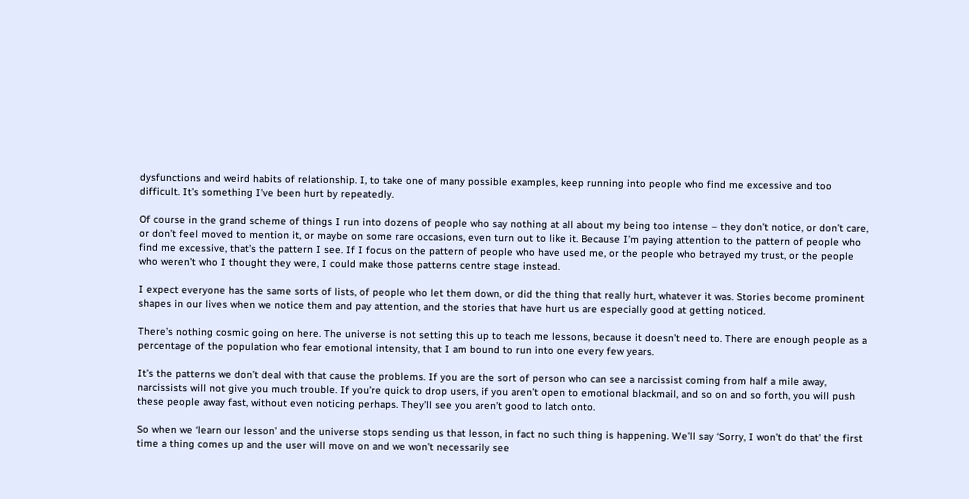dysfunctions and weird habits of relationship. I, to take one of many possible examples, keep running into people who find me excessive and too difficult. It’s something I’ve been hurt by repeatedly.

Of course in the grand scheme of things I run into dozens of people who say nothing at all about my being too intense – they don’t notice, or don’t care, or don’t feel moved to mention it, or maybe on some rare occasions, even turn out to like it. Because I’m paying attention to the pattern of people who find me excessive, that’s the pattern I see. If I focus on the pattern of people who have used me, or the people who betrayed my trust, or the people who weren’t who I thought they were, I could make those patterns centre stage instead.

I expect everyone has the same sorts of lists, of people who let them down, or did the thing that really hurt, whatever it was. Stories become prominent shapes in our lives when we notice them and pay attention, and the stories that have hurt us are especially good at getting noticed.

There’s nothing cosmic going on here. The universe is not setting this up to teach me lessons, because it doesn’t need to. There are enough people as a percentage of the population who fear emotional intensity, that I am bound to run into one every few years.

It’s the patterns we don’t deal with that cause the problems. If you are the sort of person who can see a narcissist coming from half a mile away, narcissists will not give you much trouble. If you’re quick to drop users, if you aren’t open to emotional blackmail, and so on and so forth, you will push these people away fast, without even noticing perhaps. They’ll see you aren’t good to latch onto.

So when we ‘learn our lesson’ and the universe stops sending us that lesson, in fact no such thing is happening. We’ll say ‘Sorry, I won’t do that’ the first time a thing comes up and the user will move on and we won’t necessarily see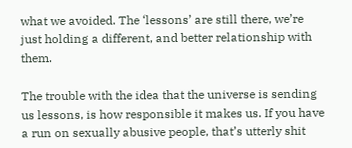what we avoided. The ‘lessons’ are still there, we’re just holding a different, and better relationship with them.

The trouble with the idea that the universe is sending us lessons, is how responsible it makes us. If you have a run on sexually abusive people, that’s utterly shit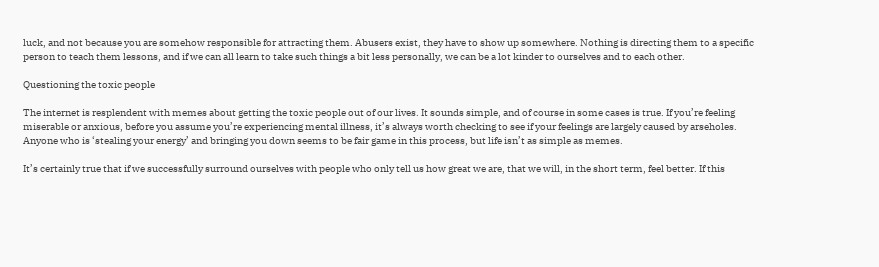luck, and not because you are somehow responsible for attracting them. Abusers exist, they have to show up somewhere. Nothing is directing them to a specific person to teach them lessons, and if we can all learn to take such things a bit less personally, we can be a lot kinder to ourselves and to each other.

Questioning the toxic people

The internet is resplendent with memes about getting the toxic people out of our lives. It sounds simple, and of course in some cases is true. If you’re feeling miserable or anxious, before you assume you’re experiencing mental illness, it’s always worth checking to see if your feelings are largely caused by arseholes. Anyone who is ‘stealing your energy’ and bringing you down seems to be fair game in this process, but life isn’t as simple as memes.

It’s certainly true that if we successfully surround ourselves with people who only tell us how great we are, that we will, in the short term, feel better. If this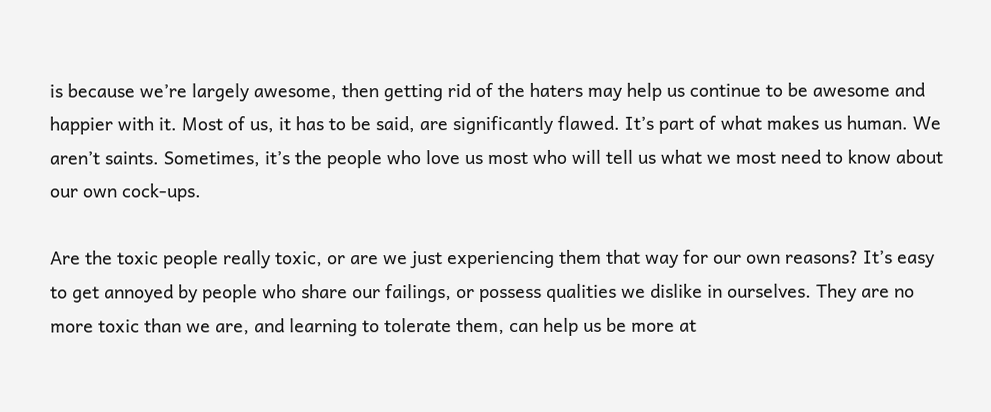is because we’re largely awesome, then getting rid of the haters may help us continue to be awesome and happier with it. Most of us, it has to be said, are significantly flawed. It’s part of what makes us human. We aren’t saints. Sometimes, it’s the people who love us most who will tell us what we most need to know about our own cock-ups.

Are the toxic people really toxic, or are we just experiencing them that way for our own reasons? It’s easy to get annoyed by people who share our failings, or possess qualities we dislike in ourselves. They are no more toxic than we are, and learning to tolerate them, can help us be more at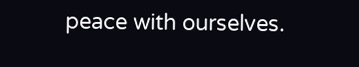peace with ourselves.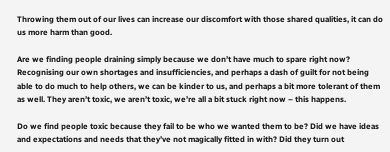Throwing them out of our lives can increase our discomfort with those shared qualities, it can do us more harm than good.

Are we finding people draining simply because we don’t have much to spare right now? Recognising our own shortages and insufficiencies, and perhaps a dash of guilt for not being able to do much to help others, we can be kinder to us, and perhaps a bit more tolerant of them as well. They aren’t toxic, we aren’t toxic, we’re all a bit stuck right now – this happens.

Do we find people toxic because they fail to be who we wanted them to be? Did we have ideas and expectations and needs that they’ve not magically fitted in with? Did they turn out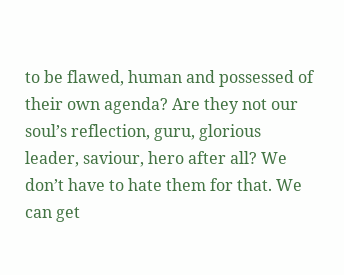to be flawed, human and possessed of their own agenda? Are they not our soul’s reflection, guru, glorious leader, saviour, hero after all? We don’t have to hate them for that. We can get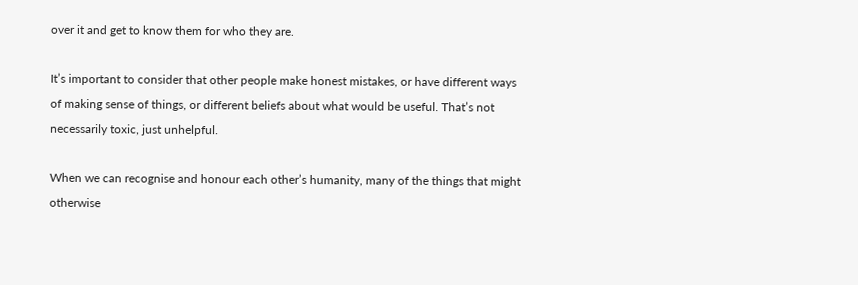over it and get to know them for who they are.

It’s important to consider that other people make honest mistakes, or have different ways of making sense of things, or different beliefs about what would be useful. That’s not necessarily toxic, just unhelpful.

When we can recognise and honour each other’s humanity, many of the things that might otherwise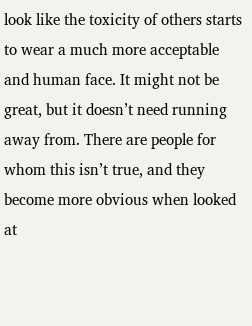look like the toxicity of others starts to wear a much more acceptable and human face. It might not be great, but it doesn’t need running away from. There are people for whom this isn’t true, and they become more obvious when looked at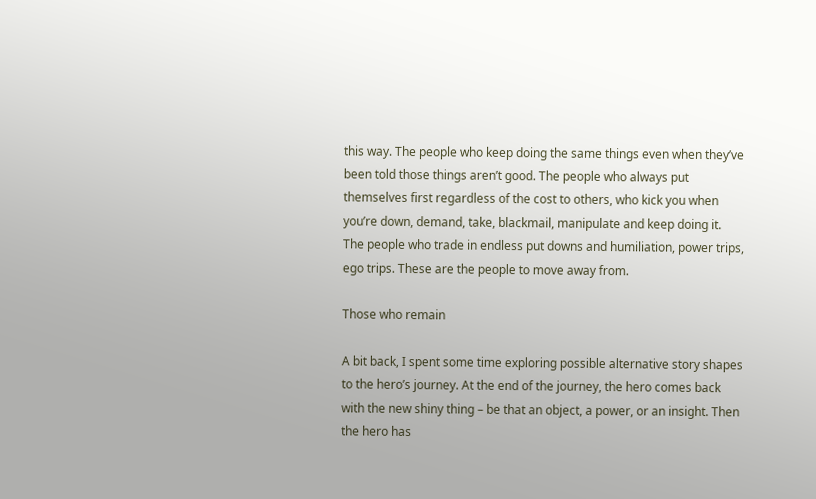this way. The people who keep doing the same things even when they’ve been told those things aren’t good. The people who always put themselves first regardless of the cost to others, who kick you when you’re down, demand, take, blackmail, manipulate and keep doing it. The people who trade in endless put downs and humiliation, power trips, ego trips. These are the people to move away from.

Those who remain

A bit back, I spent some time exploring possible alternative story shapes to the hero’s journey. At the end of the journey, the hero comes back with the new shiny thing – be that an object, a power, or an insight. Then the hero has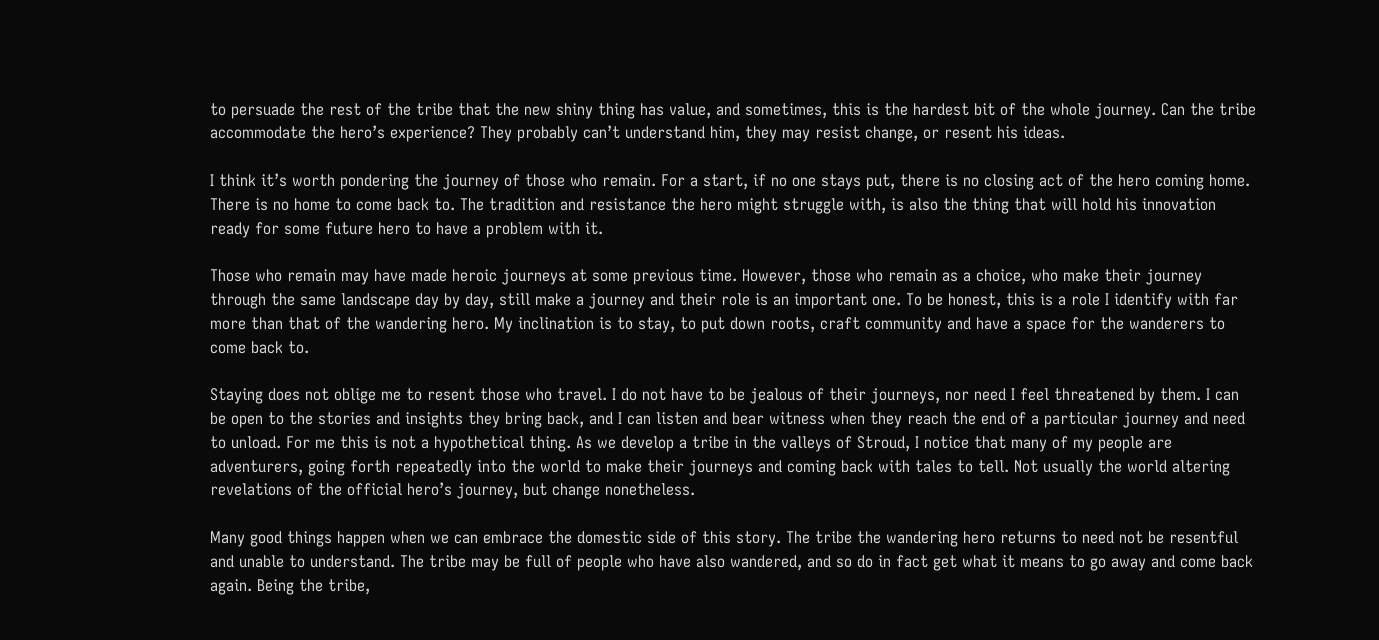to persuade the rest of the tribe that the new shiny thing has value, and sometimes, this is the hardest bit of the whole journey. Can the tribe accommodate the hero’s experience? They probably can’t understand him, they may resist change, or resent his ideas.

I think it’s worth pondering the journey of those who remain. For a start, if no one stays put, there is no closing act of the hero coming home. There is no home to come back to. The tradition and resistance the hero might struggle with, is also the thing that will hold his innovation ready for some future hero to have a problem with it.

Those who remain may have made heroic journeys at some previous time. However, those who remain as a choice, who make their journey through the same landscape day by day, still make a journey and their role is an important one. To be honest, this is a role I identify with far more than that of the wandering hero. My inclination is to stay, to put down roots, craft community and have a space for the wanderers to come back to.

Staying does not oblige me to resent those who travel. I do not have to be jealous of their journeys, nor need I feel threatened by them. I can be open to the stories and insights they bring back, and I can listen and bear witness when they reach the end of a particular journey and need to unload. For me this is not a hypothetical thing. As we develop a tribe in the valleys of Stroud, I notice that many of my people are adventurers, going forth repeatedly into the world to make their journeys and coming back with tales to tell. Not usually the world altering revelations of the official hero’s journey, but change nonetheless.

Many good things happen when we can embrace the domestic side of this story. The tribe the wandering hero returns to need not be resentful and unable to understand. The tribe may be full of people who have also wandered, and so do in fact get what it means to go away and come back again. Being the tribe,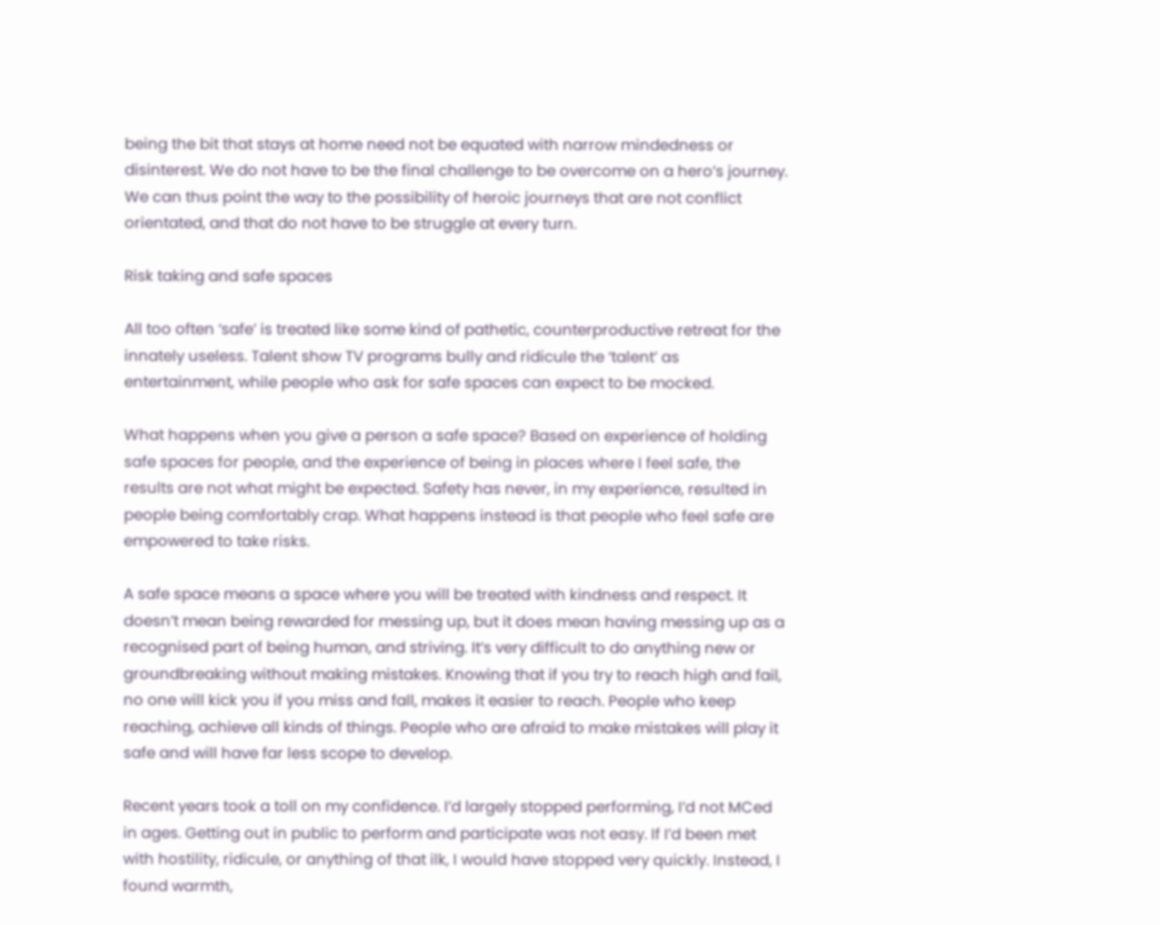being the bit that stays at home need not be equated with narrow mindedness or disinterest. We do not have to be the final challenge to be overcome on a hero’s journey. We can thus point the way to the possibility of heroic journeys that are not conflict orientated, and that do not have to be struggle at every turn.

Risk taking and safe spaces

All too often ‘safe’ is treated like some kind of pathetic, counterproductive retreat for the innately useless. Talent show TV programs bully and ridicule the ‘talent’ as entertainment, while people who ask for safe spaces can expect to be mocked.

What happens when you give a person a safe space? Based on experience of holding safe spaces for people, and the experience of being in places where I feel safe, the results are not what might be expected. Safety has never, in my experience, resulted in people being comfortably crap. What happens instead is that people who feel safe are empowered to take risks.

A safe space means a space where you will be treated with kindness and respect. It doesn’t mean being rewarded for messing up, but it does mean having messing up as a recognised part of being human, and striving. It’s very difficult to do anything new or groundbreaking without making mistakes. Knowing that if you try to reach high and fail, no one will kick you if you miss and fall, makes it easier to reach. People who keep reaching, achieve all kinds of things. People who are afraid to make mistakes will play it safe and will have far less scope to develop.

Recent years took a toll on my confidence. I’d largely stopped performing, I’d not MCed in ages. Getting out in public to perform and participate was not easy. If I’d been met with hostility, ridicule, or anything of that ilk, I would have stopped very quickly. Instead, I found warmth,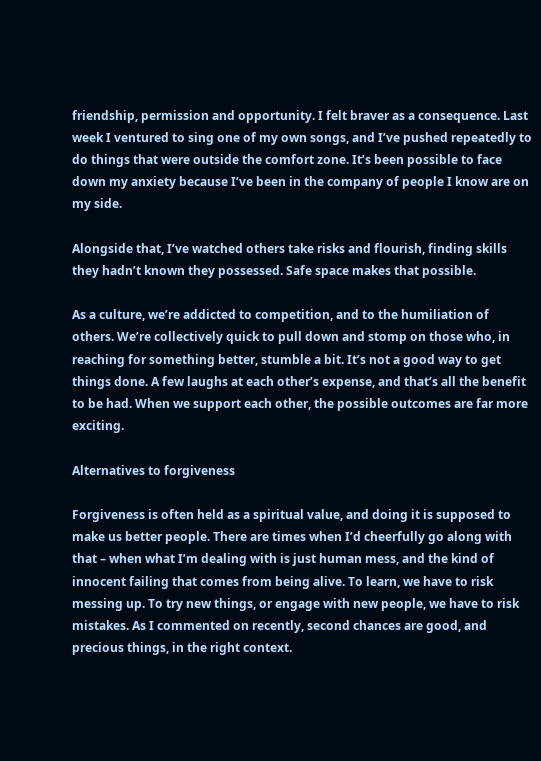friendship, permission and opportunity. I felt braver as a consequence. Last week I ventured to sing one of my own songs, and I’ve pushed repeatedly to do things that were outside the comfort zone. It’s been possible to face down my anxiety because I’ve been in the company of people I know are on my side.

Alongside that, I’ve watched others take risks and flourish, finding skills they hadn’t known they possessed. Safe space makes that possible.

As a culture, we’re addicted to competition, and to the humiliation of others. We’re collectively quick to pull down and stomp on those who, in reaching for something better, stumble a bit. It’s not a good way to get things done. A few laughs at each other’s expense, and that’s all the benefit to be had. When we support each other, the possible outcomes are far more exciting.

Alternatives to forgiveness

Forgiveness is often held as a spiritual value, and doing it is supposed to make us better people. There are times when I’d cheerfully go along with that – when what I’m dealing with is just human mess, and the kind of innocent failing that comes from being alive. To learn, we have to risk messing up. To try new things, or engage with new people, we have to risk mistakes. As I commented on recently, second chances are good, and precious things, in the right context.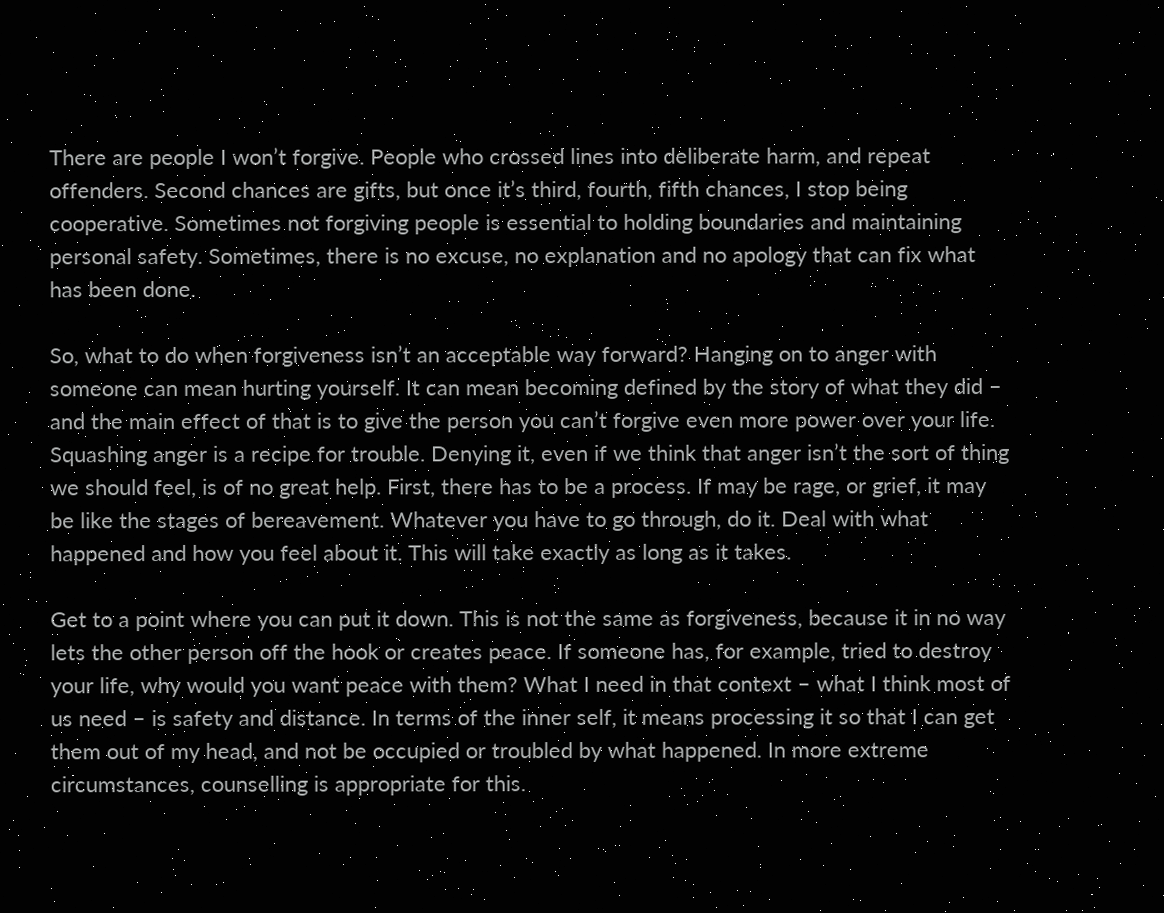There are people I won’t forgive. People who crossed lines into deliberate harm, and repeat offenders. Second chances are gifts, but once it’s third, fourth, fifth chances, I stop being cooperative. Sometimes not forgiving people is essential to holding boundaries and maintaining personal safety. Sometimes, there is no excuse, no explanation and no apology that can fix what has been done.

So, what to do when forgiveness isn’t an acceptable way forward? Hanging on to anger with someone can mean hurting yourself. It can mean becoming defined by the story of what they did – and the main effect of that is to give the person you can’t forgive even more power over your life. Squashing anger is a recipe for trouble. Denying it, even if we think that anger isn’t the sort of thing we should feel, is of no great help. First, there has to be a process. If may be rage, or grief, it may be like the stages of bereavement. Whatever you have to go through, do it. Deal with what happened and how you feel about it. This will take exactly as long as it takes.

Get to a point where you can put it down. This is not the same as forgiveness, because it in no way lets the other person off the hook or creates peace. If someone has, for example, tried to destroy your life, why would you want peace with them? What I need in that context – what I think most of us need – is safety and distance. In terms of the inner self, it means processing it so that I can get them out of my head, and not be occupied or troubled by what happened. In more extreme circumstances, counselling is appropriate for this.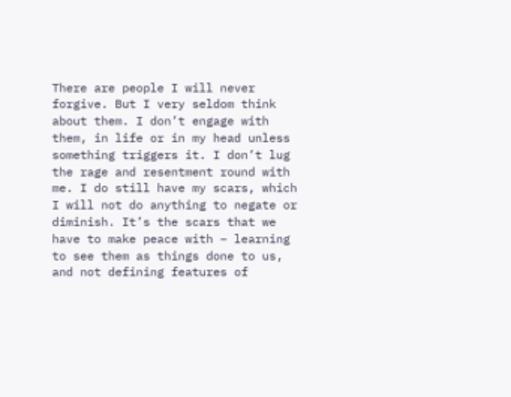There are people I will never forgive. But I very seldom think about them. I don’t engage with them, in life or in my head unless something triggers it. I don’t lug the rage and resentment round with me. I do still have my scars, which I will not do anything to negate or diminish. It’s the scars that we have to make peace with – learning to see them as things done to us, and not defining features of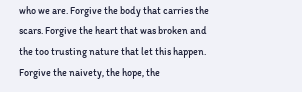who we are. Forgive the body that carries the scars. Forgive the heart that was broken and the too trusting nature that let this happen. Forgive the naivety, the hope, the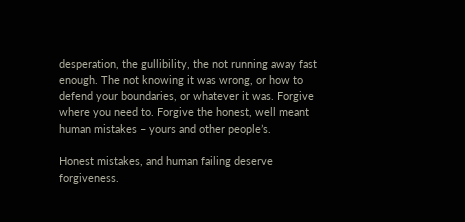desperation, the gullibility, the not running away fast enough. The not knowing it was wrong, or how to defend your boundaries, or whatever it was. Forgive where you need to. Forgive the honest, well meant human mistakes – yours and other people’s.

Honest mistakes, and human failing deserve forgiveness.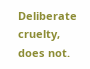Deliberate cruelty, does not.